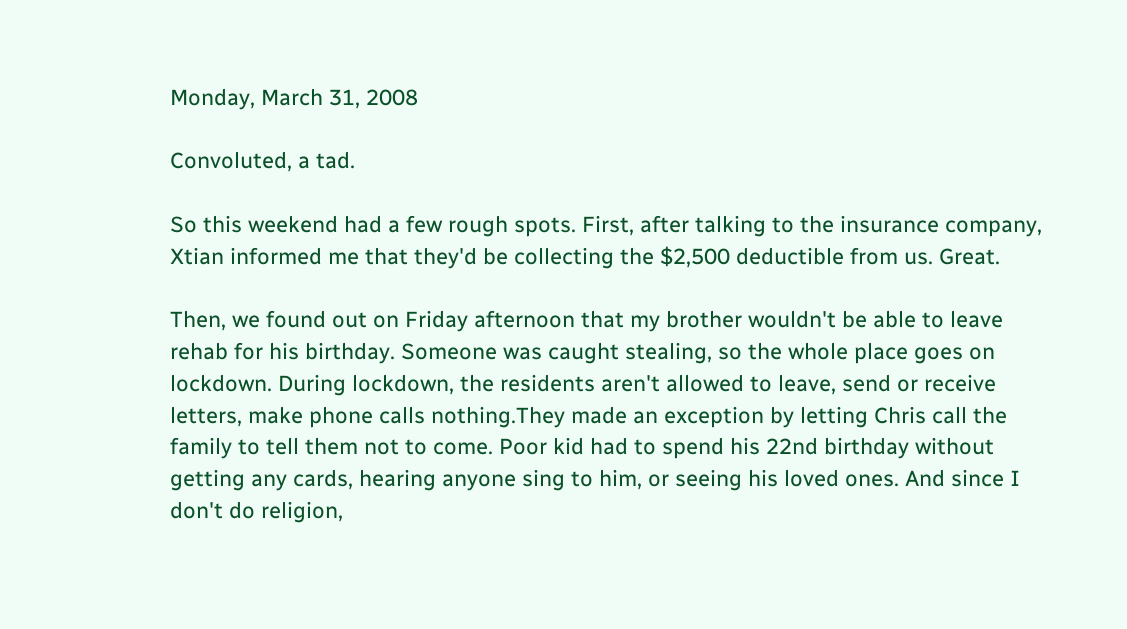Monday, March 31, 2008

Convoluted, a tad.

So this weekend had a few rough spots. First, after talking to the insurance company, Xtian informed me that they'd be collecting the $2,500 deductible from us. Great.

Then, we found out on Friday afternoon that my brother wouldn't be able to leave rehab for his birthday. Someone was caught stealing, so the whole place goes on lockdown. During lockdown, the residents aren't allowed to leave, send or receive letters, make phone calls nothing.They made an exception by letting Chris call the family to tell them not to come. Poor kid had to spend his 22nd birthday without getting any cards, hearing anyone sing to him, or seeing his loved ones. And since I don't do religion,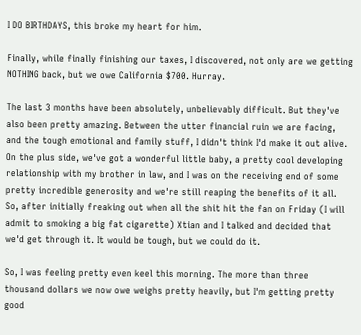I DO BIRTHDAYS, this broke my heart for him.

Finally, while finally finishing our taxes, I discovered, not only are we getting NOTHING back, but we owe California $700. Hurray.

The last 3 months have been absolutely, unbelievably difficult. But they've also been pretty amazing. Between the utter financial ruin we are facing, and the tough emotional and family stuff, I didn't think I'd make it out alive. On the plus side, we've got a wonderful little baby, a pretty cool developing relationship with my brother in law, and I was on the receiving end of some pretty incredible generosity and we're still reaping the benefits of it all.
So, after initially freaking out when all the shit hit the fan on Friday (I will admit to smoking a big fat cigarette) Xtian and I talked and decided that we'd get through it. It would be tough, but we could do it.

So, I was feeling pretty even keel this morning. The more than three thousand dollars we now owe weighs pretty heavily, but I'm getting pretty good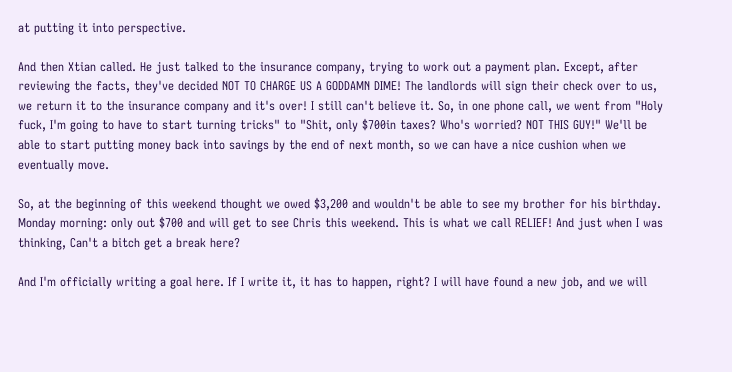at putting it into perspective.

And then Xtian called. He just talked to the insurance company, trying to work out a payment plan. Except, after reviewing the facts, they've decided NOT TO CHARGE US A GODDAMN DIME! The landlords will sign their check over to us, we return it to the insurance company and it's over! I still can't believe it. So, in one phone call, we went from "Holy fuck, I'm going to have to start turning tricks" to "Shit, only $700in taxes? Who's worried? NOT THIS GUY!" We'll be able to start putting money back into savings by the end of next month, so we can have a nice cushion when we eventually move.

So, at the beginning of this weekend thought we owed $3,200 and wouldn't be able to see my brother for his birthday. Monday morning: only out $700 and will get to see Chris this weekend. This is what we call RELIEF! And just when I was thinking, Can't a bitch get a break here?

And I'm officially writing a goal here. If I write it, it has to happen, right? I will have found a new job, and we will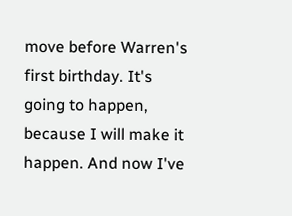move before Warren's first birthday. It's going to happen, because I will make it happen. And now I've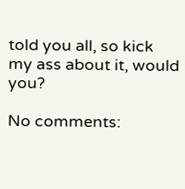told you all, so kick my ass about it, would you?

No comments: